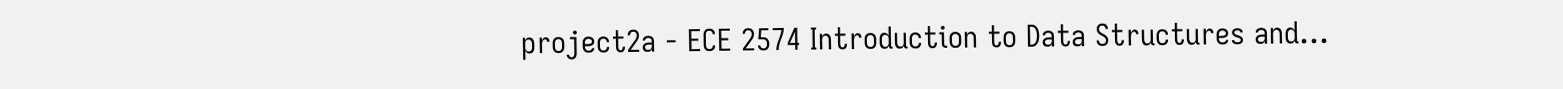project2a - ECE 2574 Introduction to Data Structures and...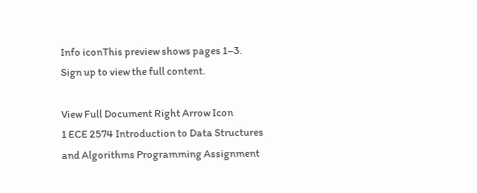Info iconThis preview shows pages 1–3. Sign up to view the full content.

View Full Document Right Arrow Icon
1 ECE 2574 Introduction to Data Structures and Algorithms Programming Assignment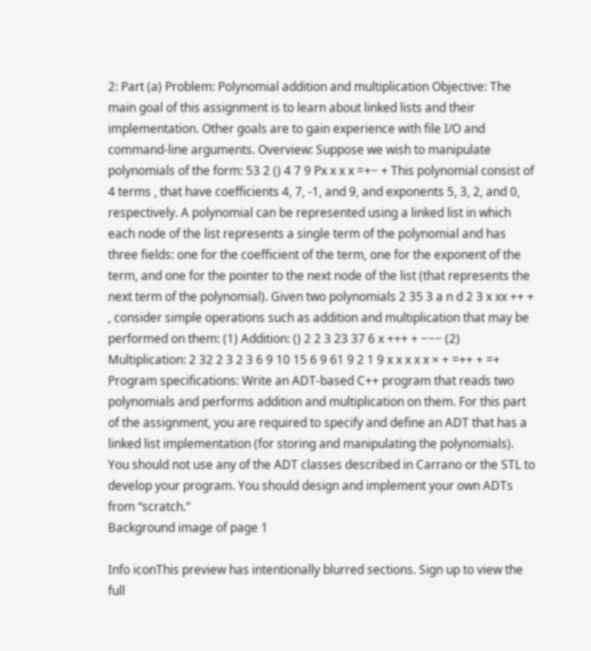2: Part (a) Problem: Polynomial addition and multiplication Objective: The main goal of this assignment is to learn about linked lists and their implementation. Other goals are to gain experience with file I/O and command-line arguments. Overview: Suppose we wish to manipulate polynomials of the form: 53 2 () 4 7 9 Px x x x =+− + This polynomial consist of 4 terms , that have coefficients 4, 7, -1, and 9, and exponents 5, 3, 2, and 0, respectively. A polynomial can be represented using a linked list in which each node of the list represents a single term of the polynomial and has three fields: one for the coefficient of the term, one for the exponent of the term, and one for the pointer to the next node of the list (that represents the next term of the polynomial). Given two polynomials 2 35 3 a n d 2 3 x xx ++ + , consider simple operations such as addition and multiplication that may be performed on them: (1) Addition: () 2 2 3 23 37 6 x +++ + −−− (2) Multiplication: 2 32 2 3 2 3 6 9 10 15 6 9 61 9 2 1 9 x x x x x × + =++ + =+ Program specifications: Write an ADT-based C++ program that reads two polynomials and performs addition and multiplication on them. For this part of the assignment, you are required to specify and define an ADT that has a linked list implementation (for storing and manipulating the polynomials). You should not use any of the ADT classes described in Carrano or the STL to develop your program. You should design and implement your own ADTs from “scratch.”
Background image of page 1

Info iconThis preview has intentionally blurred sections. Sign up to view the full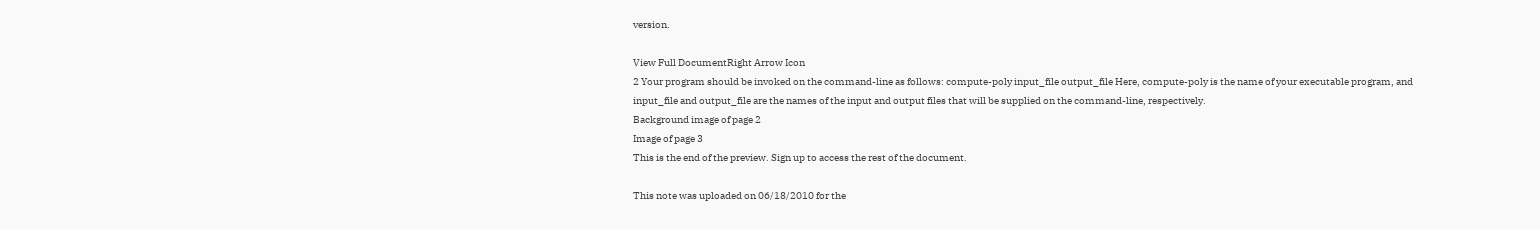version.

View Full DocumentRight Arrow Icon
2 Your program should be invoked on the command-line as follows: compute-poly input_file output_file Here, compute-poly is the name of your executable program, and input_file and output_file are the names of the input and output files that will be supplied on the command-line, respectively.
Background image of page 2
Image of page 3
This is the end of the preview. Sign up to access the rest of the document.

This note was uploaded on 06/18/2010 for the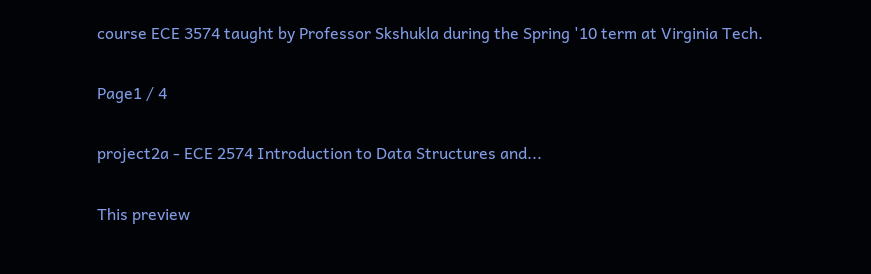course ECE 3574 taught by Professor Skshukla during the Spring '10 term at Virginia Tech.

Page1 / 4

project2a - ECE 2574 Introduction to Data Structures and...

This preview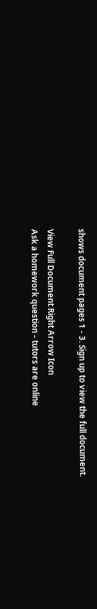shows document pages 1 - 3. Sign up to view the full document.

View Full Document Right Arrow Icon
Ask a homework question - tutors are online